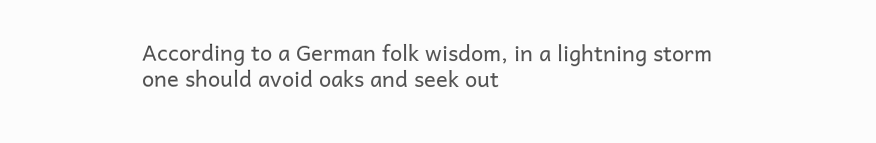According to a German folk wisdom, in a lightning storm one should avoid oaks and seek out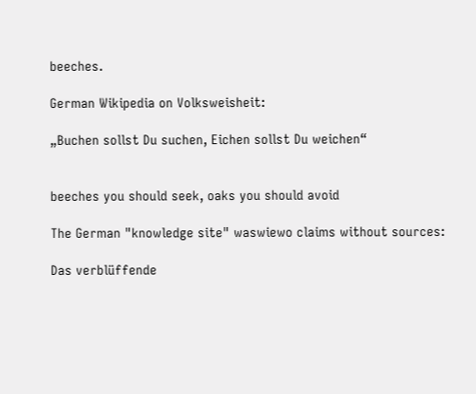beeches.

German Wikipedia on Volksweisheit:

„Buchen sollst Du suchen, Eichen sollst Du weichen“


beeches you should seek, oaks you should avoid

The German "knowledge site" waswiewo claims without sources:

Das verblüffende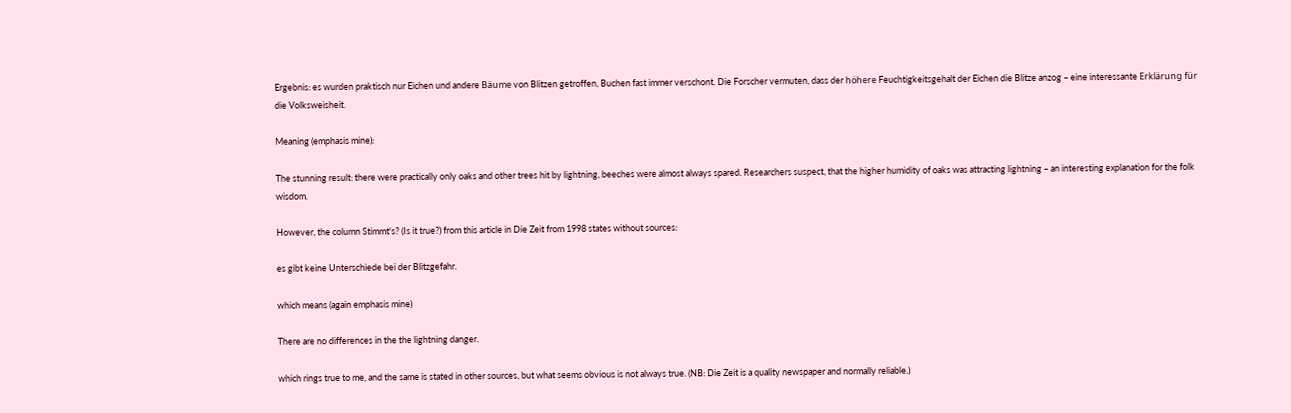Ergebnis: es wurden praktisch nur Eichen und andere Bäume von Blitzen getroffen, Buchen fast immer verschont. Die Forscher vermuten, dass der höhere Feuchtigkeitsgehalt der Eichen die Blitze anzog – eine interessante Erklärung für die Volksweisheit.

Meaning (emphasis mine):

The stunning result: there were practically only oaks and other trees hit by lightning, beeches were almost always spared. Researchers suspect, that the higher humidity of oaks was attracting lightning – an interesting explanation for the folk wisdom.

However, the column Stimmt's? (Is it true?) from this article in Die Zeit from 1998 states without sources:

es gibt keine Unterschiede bei der Blitzgefahr.

which means (again emphasis mine)

There are no differences in the the lightning danger.

which rings true to me, and the same is stated in other sources, but what seems obvious is not always true. (NB: Die Zeit is a quality newspaper and normally reliable.)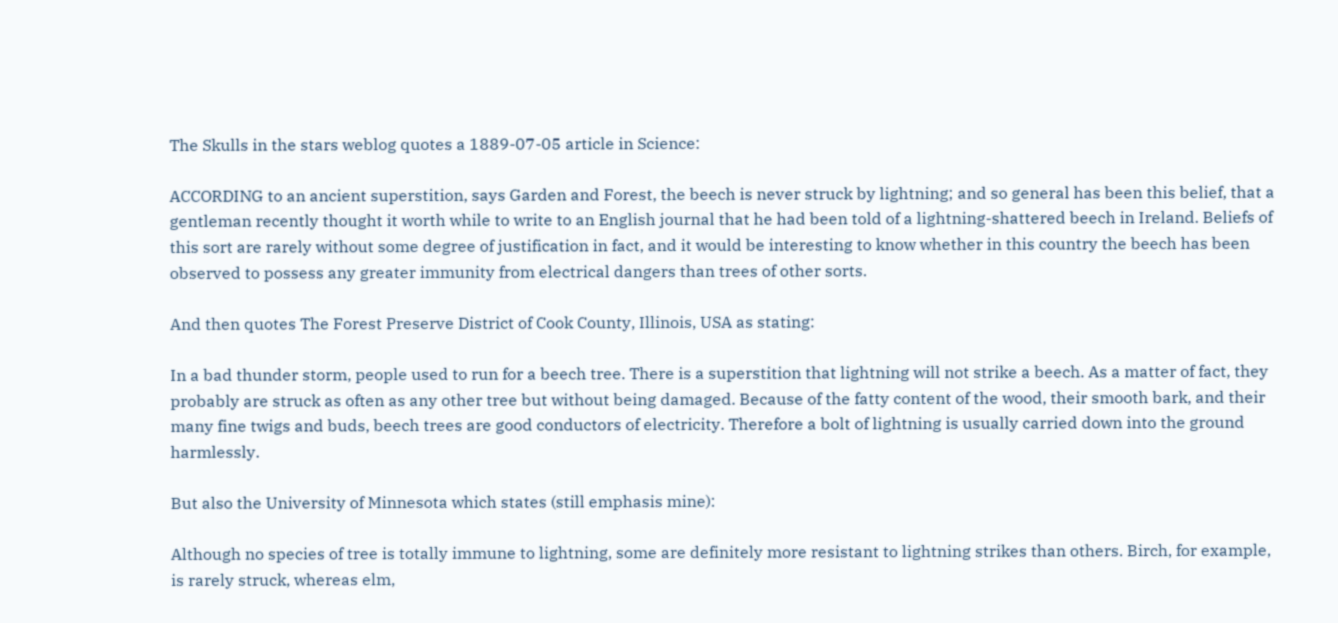The Skulls in the stars weblog quotes a 1889-07-05 article in Science:

ACCORDING to an ancient superstition, says Garden and Forest, the beech is never struck by lightning; and so general has been this belief, that a gentleman recently thought it worth while to write to an English journal that he had been told of a lightning-shattered beech in Ireland. Beliefs of this sort are rarely without some degree of justification in fact, and it would be interesting to know whether in this country the beech has been observed to possess any greater immunity from electrical dangers than trees of other sorts.

And then quotes The Forest Preserve District of Cook County, Illinois, USA as stating:

In a bad thunder storm, people used to run for a beech tree. There is a superstition that lightning will not strike a beech. As a matter of fact, they probably are struck as often as any other tree but without being damaged. Because of the fatty content of the wood, their smooth bark, and their many fine twigs and buds, beech trees are good conductors of electricity. Therefore a bolt of lightning is usually carried down into the ground harmlessly.

But also the University of Minnesota which states (still emphasis mine):

Although no species of tree is totally immune to lightning, some are definitely more resistant to lightning strikes than others. Birch, for example, is rarely struck, whereas elm,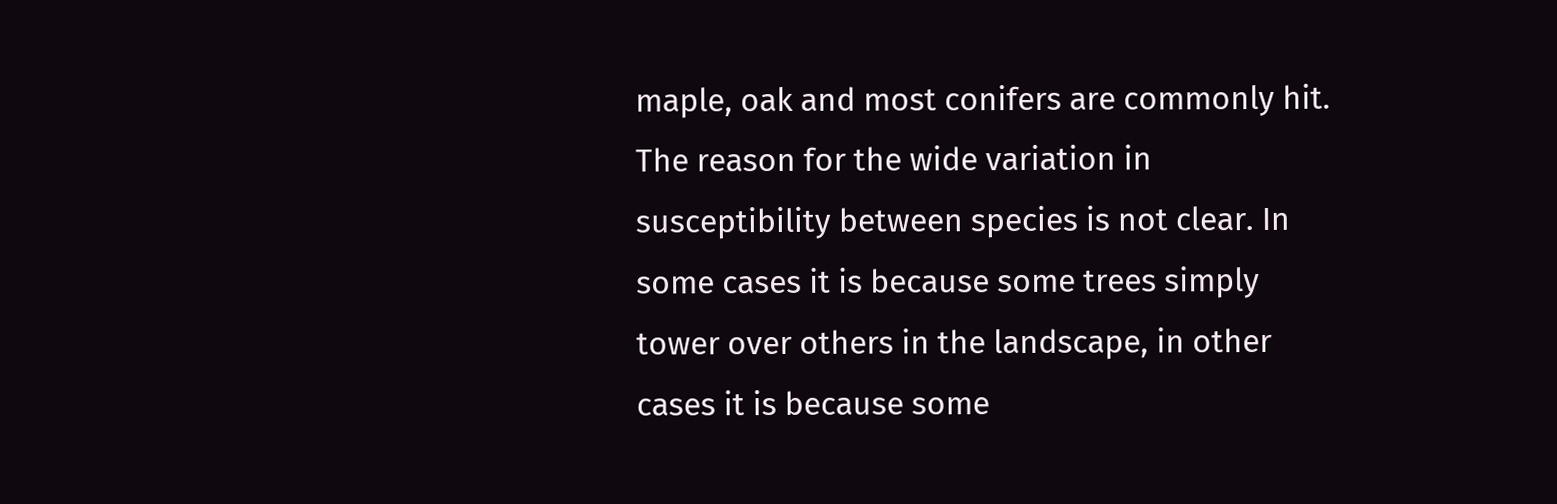maple, oak and most conifers are commonly hit. The reason for the wide variation in susceptibility between species is not clear. In some cases it is because some trees simply tower over others in the landscape, in other cases it is because some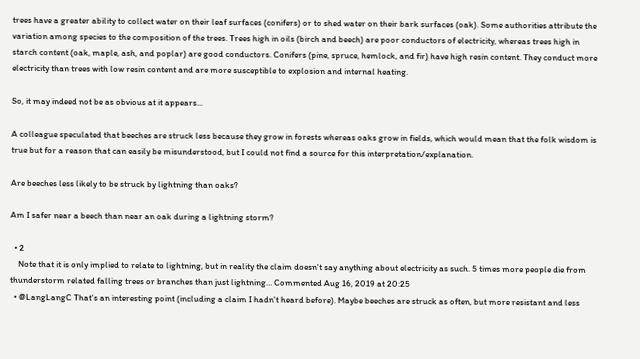trees have a greater ability to collect water on their leaf surfaces (conifers) or to shed water on their bark surfaces (oak). Some authorities attribute the variation among species to the composition of the trees. Trees high in oils (birch and beech) are poor conductors of electricity, whereas trees high in starch content (oak, maple, ash, and poplar) are good conductors. Conifers (pine, spruce, hemlock, and fir) have high resin content. They conduct more electricity than trees with low resin content and are more susceptible to explosion and internal heating.

So, it may indeed not be as obvious at it appears...

A colleague speculated that beeches are struck less because they grow in forests whereas oaks grow in fields, which would mean that the folk wisdom is true but for a reason that can easily be misunderstood, but I could not find a source for this interpretation/explanation.

Are beeches less likely to be struck by lightning than oaks?

Am I safer near a beech than near an oak during a lightning storm?

  • 2
    Note that it is only implied to relate to lightning, but in reality the claim doesn't say anything about electricity as such. 5 times more people die from thunderstorm related falling trees or branches than just lightning… Commented Aug 16, 2019 at 20:25
  • @LangLangC That's an interesting point (including a claim I hadn't heard before). Maybe beeches are struck as often, but more resistant and less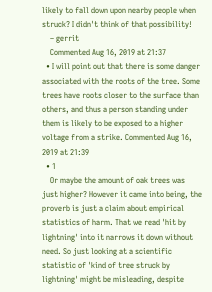likely to fall down upon nearby people when struck? I didn't think of that possibility!
    – gerrit
    Commented Aug 16, 2019 at 21:37
  • I will point out that there is some danger associated with the roots of the tree. Some trees have roots closer to the surface than others, and thus a person standing under them is likely to be exposed to a higher voltage from a strike. Commented Aug 16, 2019 at 21:39
  • 1
    Or maybe the amount of oak trees was just higher? However it came into being, the proverb is just a claim about empirical statistics of harm. That we read 'hit by lightning' into it narrows it down without need. So just looking at a scientific statistic of 'kind of tree struck by lightning' might be misleading, despite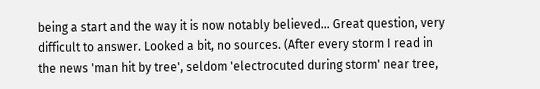being a start and the way it is now notably believed… Great question, very difficult to answer. Looked a bit, no sources. (After every storm I read in the news 'man hit by tree', seldom 'electrocuted during storm' near tree,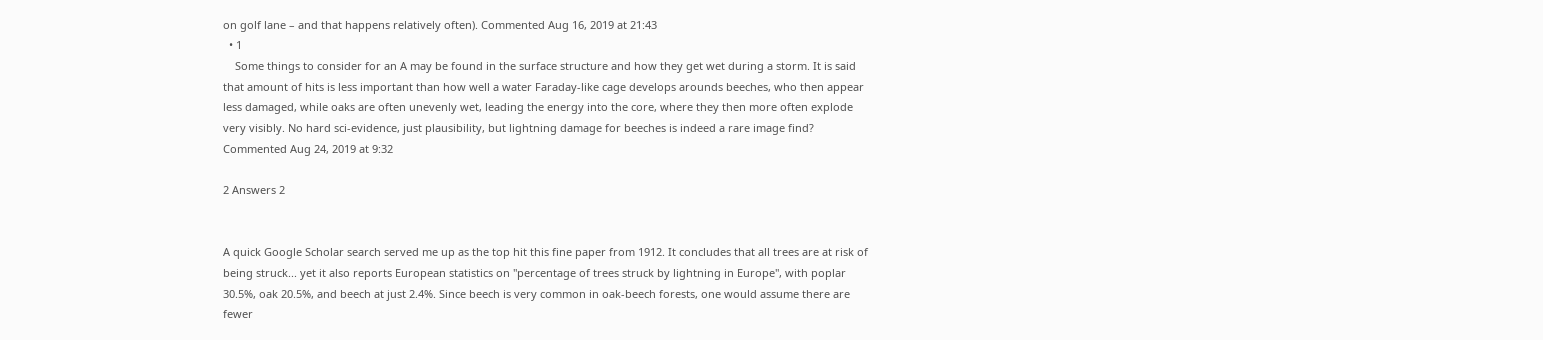on golf lane – and that happens relatively often). Commented Aug 16, 2019 at 21:43
  • 1
    Some things to consider for an A may be found in the surface structure and how they get wet during a storm. It is said that amount of hits is less important than how well a water Faraday-like cage develops arounds beeches, who then appear less damaged, while oaks are often unevenly wet, leading the energy into the core, where they then more often explode very visibly. No hard sci-evidence, just plausibility, but lightning damage for beeches is indeed a rare image find? Commented Aug 24, 2019 at 9:32

2 Answers 2


A quick Google Scholar search served me up as the top hit this fine paper from 1912. It concludes that all trees are at risk of being struck... yet it also reports European statistics on "percentage of trees struck by lightning in Europe", with poplar 30.5%, oak 20.5%, and beech at just 2.4%. Since beech is very common in oak-beech forests, one would assume there are fewer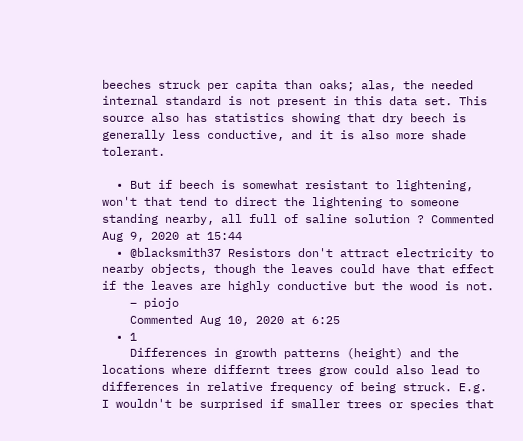beeches struck per capita than oaks; alas, the needed internal standard is not present in this data set. This source also has statistics showing that dry beech is generally less conductive, and it is also more shade tolerant.

  • But if beech is somewhat resistant to lightening, won't that tend to direct the lightening to someone standing nearby, all full of saline solution ? Commented Aug 9, 2020 at 15:44
  • @blacksmith37 Resistors don't attract electricity to nearby objects, though the leaves could have that effect if the leaves are highly conductive but the wood is not.
    – piojo
    Commented Aug 10, 2020 at 6:25
  • 1
    Differences in growth patterns (height) and the locations where differnt trees grow could also lead to differences in relative frequency of being struck. E.g. I wouldn't be surprised if smaller trees or species that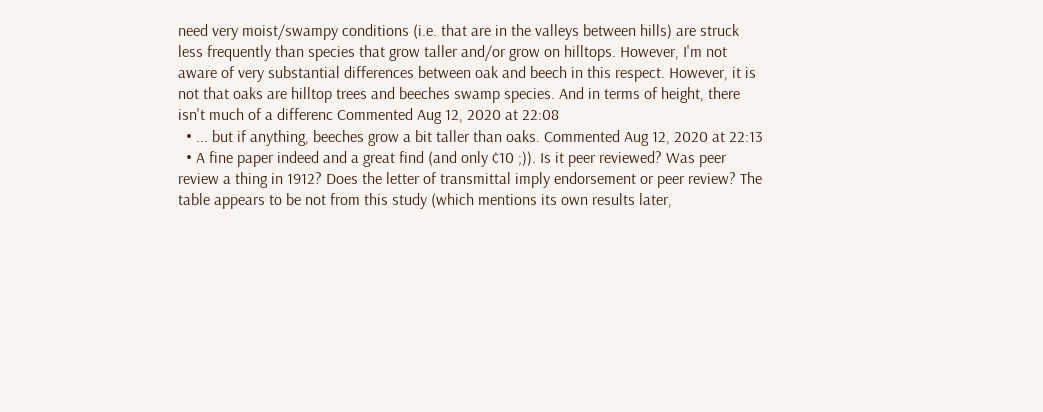need very moist/swampy conditions (i.e. that are in the valleys between hills) are struck less frequently than species that grow taller and/or grow on hilltops. However, I'm not aware of very substantial differences between oak and beech in this respect. However, it is not that oaks are hilltop trees and beeches swamp species. And in terms of height, there isn't much of a differenc Commented Aug 12, 2020 at 22:08
  • ... but if anything, beeches grow a bit taller than oaks. Commented Aug 12, 2020 at 22:13
  • A fine paper indeed and a great find (and only ¢10 ;)). Is it peer reviewed? Was peer review a thing in 1912? Does the letter of transmittal imply endorsement or peer review? The table appears to be not from this study (which mentions its own results later,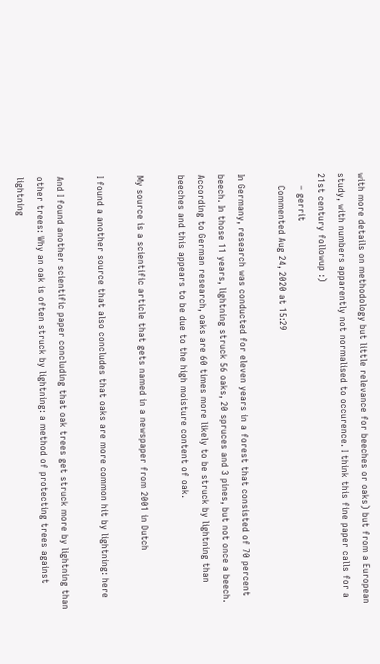with more details on methodology but little relevance for beeches or oaks) but from a European study, with numbers apparently not normalised to occurence. I think this fine paper calls for a 21st century followup :)
    – gerrit
    Commented Aug 24, 2020 at 15:29

In Germany, research was conducted for eleven years in a forest that consisted of 70 percent beech. In those 11 years, lightning struck 56 oaks, 20 spruces and 3 pines, but not once a beech. According to German research, oaks are 60 times more likely to be struck by lightning than beeches and this appears to be due to the high moisture content of oak.

My source is a scientific article that gets named in a newspaper from 2001 in Dutch

I found a another source that also concludes that oaks are more common hit by lightning: here

And I found another scientific paper concluding that oak trees get struck more by lightning than other trees: Why an oak is often struck by lightning: a method of protecting trees against lightning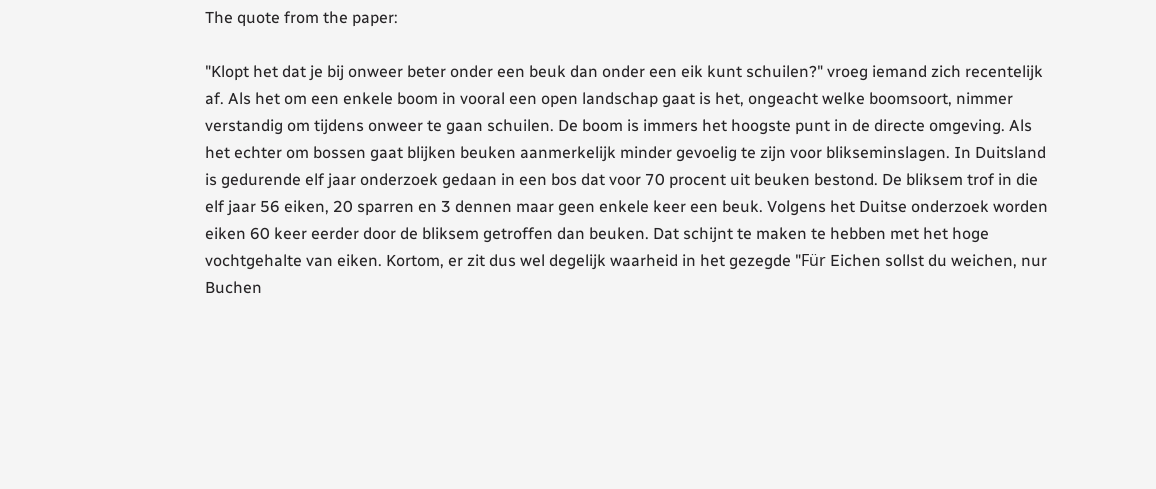The quote from the paper:

"Klopt het dat je bij onweer beter onder een beuk dan onder een eik kunt schuilen?" vroeg iemand zich recentelijk af. Als het om een enkele boom in vooral een open landschap gaat is het, ongeacht welke boomsoort, nimmer verstandig om tijdens onweer te gaan schuilen. De boom is immers het hoogste punt in de directe omgeving. Als het echter om bossen gaat blijken beuken aanmerkelijk minder gevoelig te zijn voor blikseminslagen. In Duitsland is gedurende elf jaar onderzoek gedaan in een bos dat voor 70 procent uit beuken bestond. De bliksem trof in die elf jaar 56 eiken, 20 sparren en 3 dennen maar geen enkele keer een beuk. Volgens het Duitse onderzoek worden eiken 60 keer eerder door de bliksem getroffen dan beuken. Dat schijnt te maken te hebben met het hoge vochtgehalte van eiken. Kortom, er zit dus wel degelijk waarheid in het gezegde "Für Eichen sollst du weichen, nur Buchen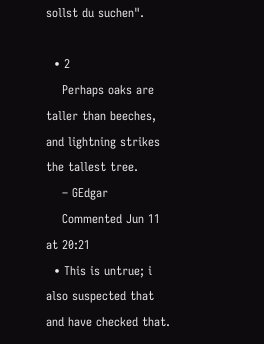sollst du suchen".

  • 2
    Perhaps oaks are taller than beeches, and lightning strikes the tallest tree.
    – GEdgar
    Commented Jun 11 at 20:21
  • This is untrue; i also suspected that and have checked that.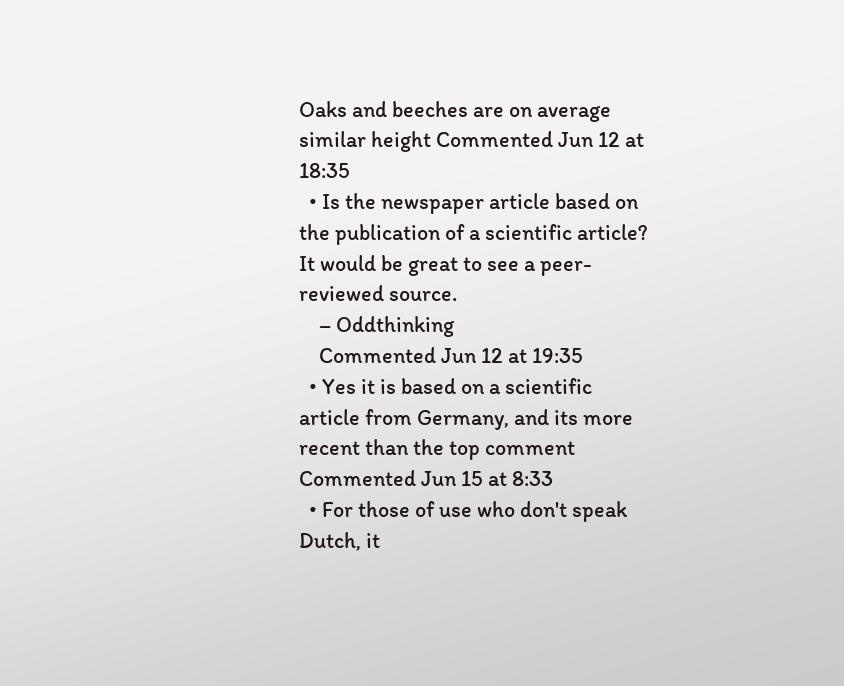Oaks and beeches are on average similar height Commented Jun 12 at 18:35
  • Is the newspaper article based on the publication of a scientific article? It would be great to see a peer-reviewed source.
    – Oddthinking
    Commented Jun 12 at 19:35
  • Yes it is based on a scientific article from Germany, and its more recent than the top comment Commented Jun 15 at 8:33
  • For those of use who don't speak Dutch, it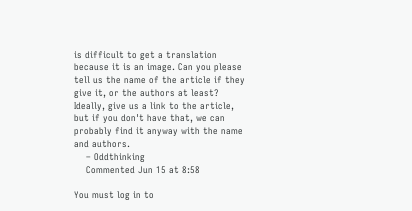is difficult to get a translation because it is an image. Can you please tell us the name of the article if they give it, or the authors at least? Ideally, give us a link to the article, but if you don't have that, we can probably find it anyway with the name and authors.
    – Oddthinking
    Commented Jun 15 at 8:58

You must log in to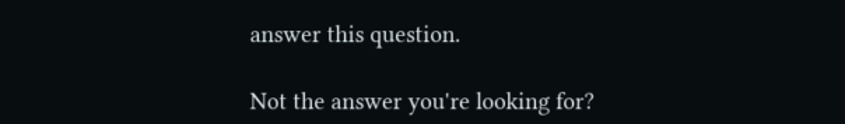answer this question.

Not the answer you're looking for?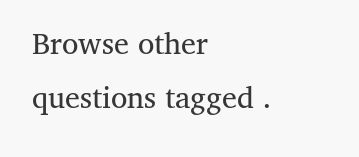Browse other questions tagged .